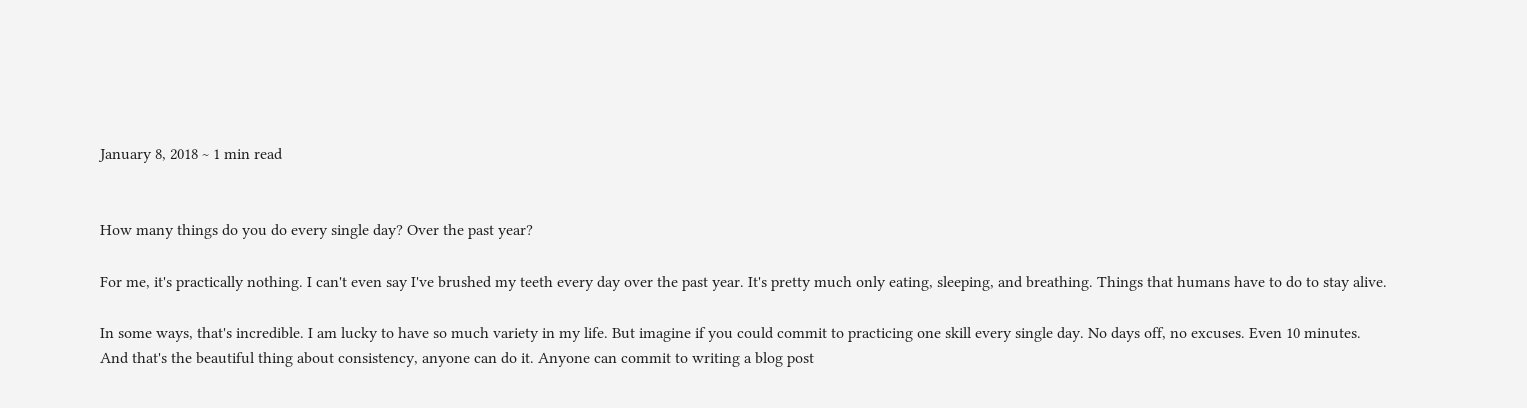January 8, 2018 ~ 1 min read


How many things do you do every single day? Over the past year?

For me, it's practically nothing. I can't even say I've brushed my teeth every day over the past year. It's pretty much only eating, sleeping, and breathing. Things that humans have to do to stay alive.

In some ways, that's incredible. I am lucky to have so much variety in my life. But imagine if you could commit to practicing one skill every single day. No days off, no excuses. Even 10 minutes. And that's the beautiful thing about consistency, anyone can do it. Anyone can commit to writing a blog post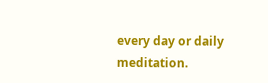every day or daily meditation.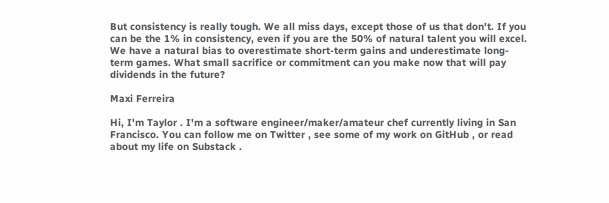But consistency is really tough. We all miss days, except those of us that don't. If you can be the 1% in consistency, even if you are the 50% of natural talent you will excel. We have a natural bias to overestimate short-term gains and underestimate long-term games. What small sacrifice or commitment can you make now that will pay dividends in the future?

Maxi Ferreira

Hi, I'm Taylor . I'm a software engineer/maker/amateur chef currently living in San Francisco. You can follow me on Twitter , see some of my work on GitHub , or read about my life on Substack .